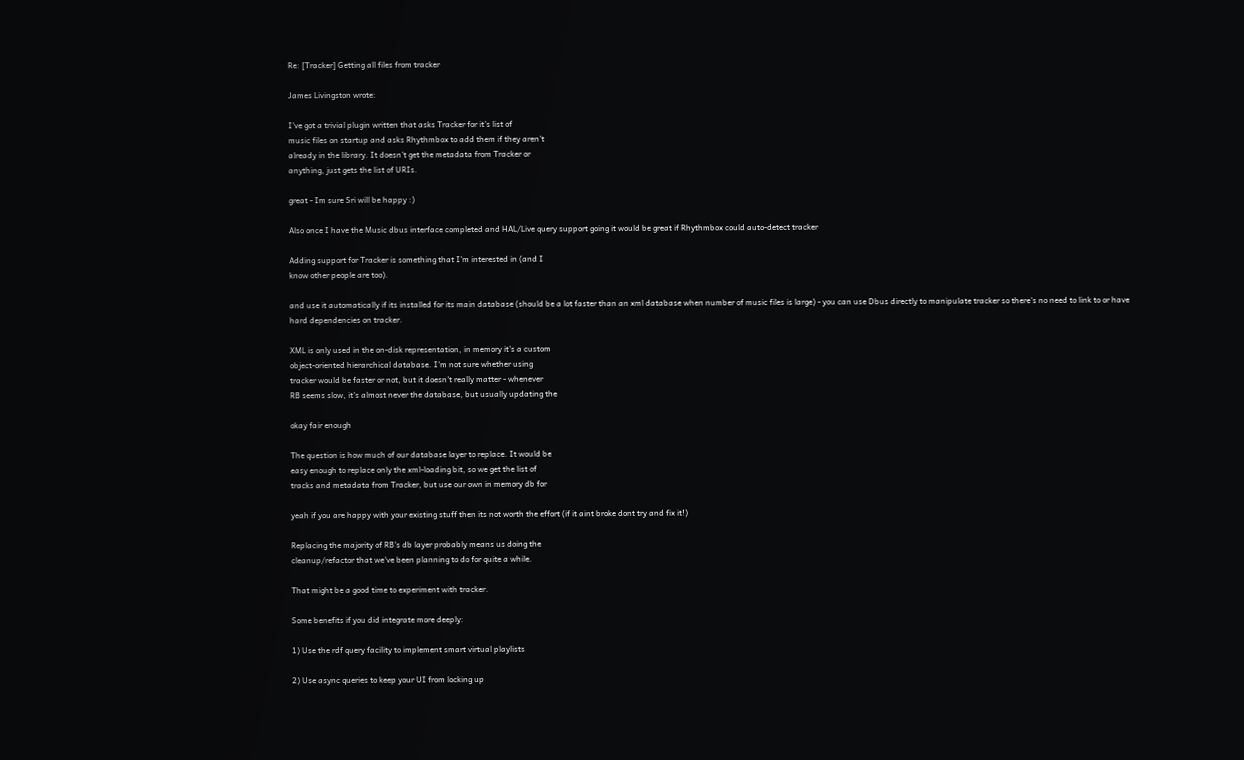Re: [Tracker] Getting all files from tracker

James Livingston wrote:

I've got a trivial plugin written that asks Tracker for it's list of
music files on startup and asks Rhythmbox to add them if they aren't
already in the library. It doesn't get the metadata from Tracker or
anything, just gets the list of URIs.

great - Im sure Sri will be happy :)

Also once I have the Music dbus interface completed and HAL/Live query support going it would be great if Rhythmbox could auto-detect tracker

Adding support for Tracker is something that I'm interested in (and I
know other people are too).

and use it automatically if its installed for its main database (should be a lot faster than an xml database when number of music files is large) - you can use Dbus directly to manipulate tracker so there's no need to link to or have hard dependencies on tracker.

XML is only used in the on-disk representation, in memory it's a custom
object-oriented hierarchical database. I'm not sure whether using
tracker would be faster or not, but it doesn't really matter - whenever
RB seems slow, it's almost never the database, but usually updating the

okay fair enough

The question is how much of our database layer to replace. It would be
easy enough to replace only the xml-loading bit, so we get the list of
tracks and metadata from Tracker, but use our own in memory db for

yeah if you are happy with your existing stuff then its not worth the effort (if it aint broke dont try and fix it!)

Replacing the majority of RB's db layer probably means us doing the
cleanup/refactor that we've been planning to do for quite a while.

That might be a good time to experiment with tracker.

Some benefits if you did integrate more deeply:

1) Use the rdf query facility to implement smart virtual playlists

2) Use async queries to keep your UI from locking up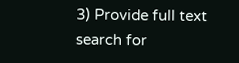3) Provide full text search for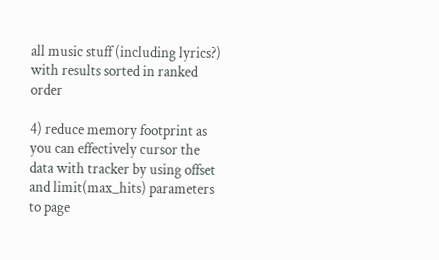all music stuff (including lyrics?) with results sorted in ranked order

4) reduce memory footprint as you can effectively cursor the data with tracker by using offset and limit(max_hits) parameters to page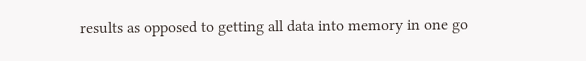results as opposed to getting all data into memory in one go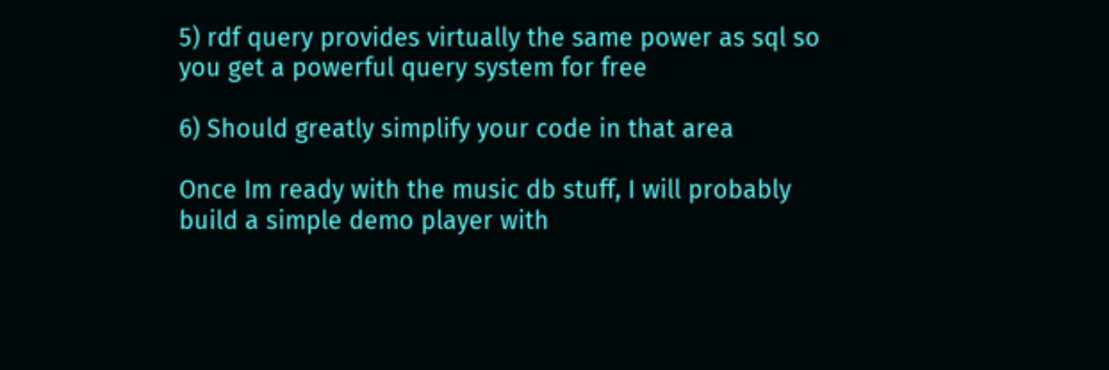5) rdf query provides virtually the same power as sql so you get a powerful query system for free

6) Should greatly simplify your code in that area

Once Im ready with the music db stuff, I will probably build a simple demo player with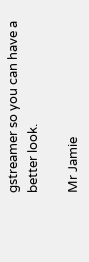gstreamer so you can have a better look.

Mr Jamie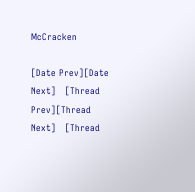McCracken

[Date Prev][Date Next]   [Thread Prev][Thread Next]   [Thread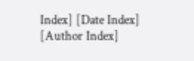Index] [Date Index] [Author Index]